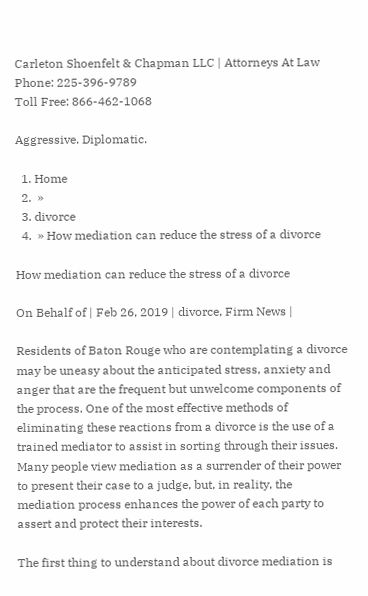Carleton Shoenfelt & Chapman LLC | Attorneys At Law
Phone: 225-396-9789
Toll Free: 866-462-1068

Aggressive. Diplomatic.

  1. Home
  2.  »
  3. divorce
  4.  » How mediation can reduce the stress of a divorce

How mediation can reduce the stress of a divorce

On Behalf of | Feb 26, 2019 | divorce, Firm News |

Residents of Baton Rouge who are contemplating a divorce may be uneasy about the anticipated stress, anxiety and anger that are the frequent but unwelcome components of the process. One of the most effective methods of eliminating these reactions from a divorce is the use of a trained mediator to assist in sorting through their issues. Many people view mediation as a surrender of their power to present their case to a judge, but, in reality, the mediation process enhances the power of each party to assert and protect their interests.

The first thing to understand about divorce mediation is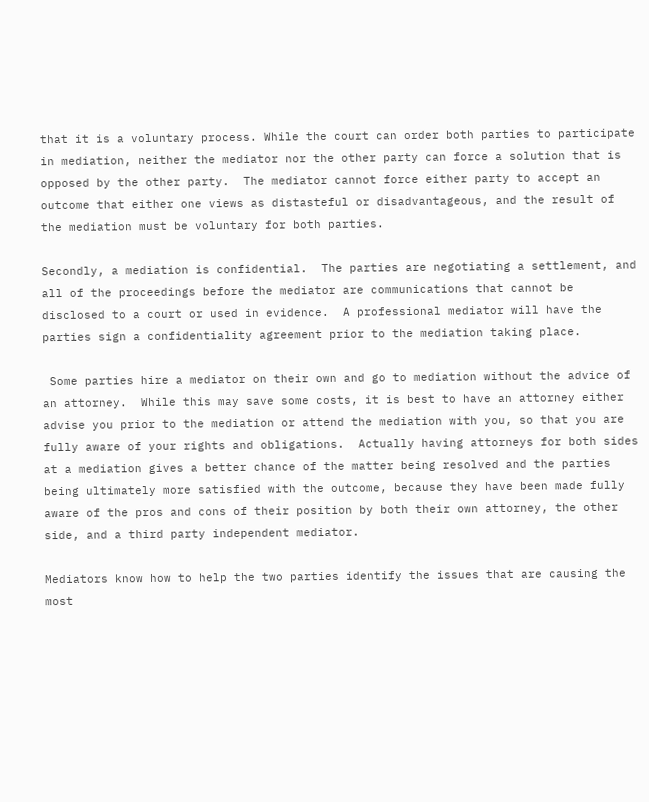that it is a voluntary process. While the court can order both parties to participate in mediation, neither the mediator nor the other party can force a solution that is opposed by the other party.  The mediator cannot force either party to accept an outcome that either one views as distasteful or disadvantageous, and the result of the mediation must be voluntary for both parties.

Secondly, a mediation is confidential.  The parties are negotiating a settlement, and all of the proceedings before the mediator are communications that cannot be disclosed to a court or used in evidence.  A professional mediator will have the parties sign a confidentiality agreement prior to the mediation taking place.

 Some parties hire a mediator on their own and go to mediation without the advice of an attorney.  While this may save some costs, it is best to have an attorney either advise you prior to the mediation or attend the mediation with you, so that you are fully aware of your rights and obligations.  Actually having attorneys for both sides at a mediation gives a better chance of the matter being resolved and the parties being ultimately more satisfied with the outcome, because they have been made fully aware of the pros and cons of their position by both their own attorney, the other side, and a third party independent mediator.

Mediators know how to help the two parties identify the issues that are causing the most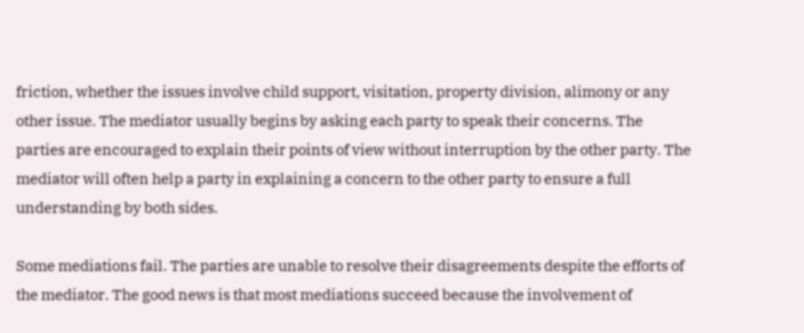friction, whether the issues involve child support, visitation, property division, alimony or any other issue. The mediator usually begins by asking each party to speak their concerns. The parties are encouraged to explain their points of view without interruption by the other party. The mediator will often help a party in explaining a concern to the other party to ensure a full understanding by both sides.

Some mediations fail. The parties are unable to resolve their disagreements despite the efforts of the mediator. The good news is that most mediations succeed because the involvement of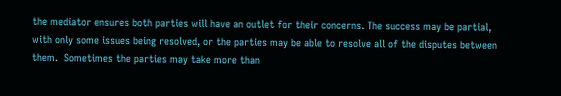the mediator ensures both parties will have an outlet for their concerns. The success may be partial, with only some issues being resolved, or the parties may be able to resolve all of the disputes between them.  Sometimes the parties may take more than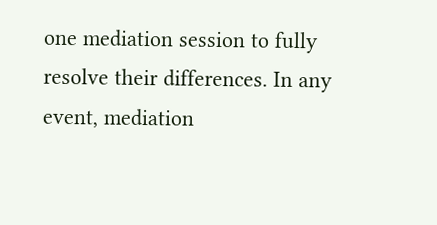one mediation session to fully resolve their differences. In any event, mediation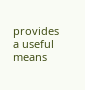provides a useful means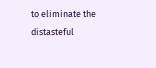to eliminate the distasteful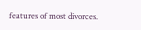features of most divorces.